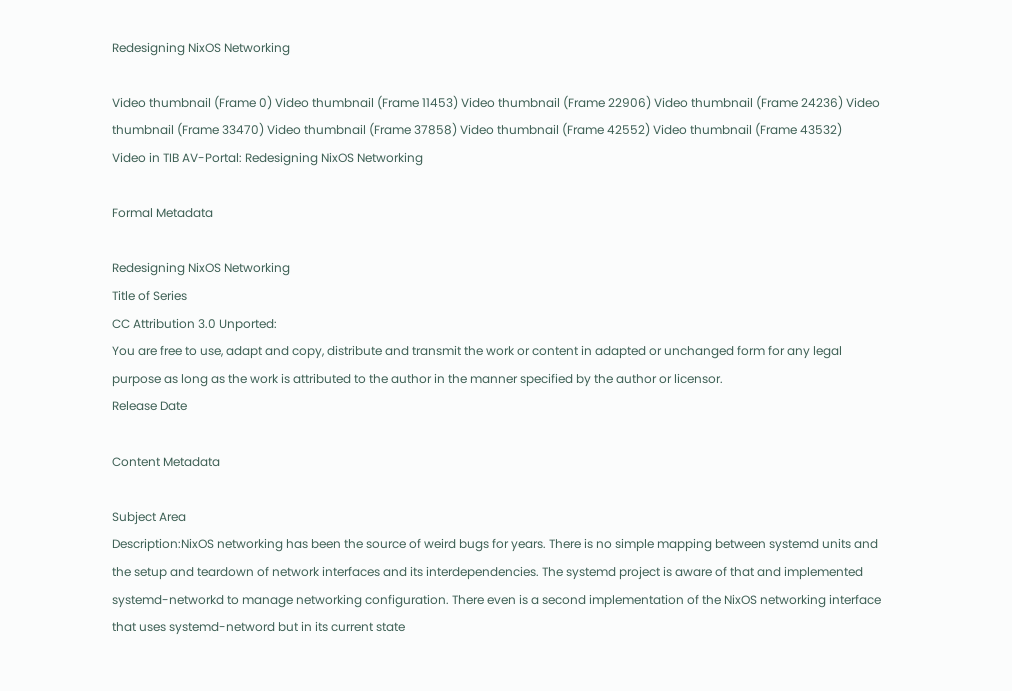Redesigning NixOS Networking

Video thumbnail (Frame 0) Video thumbnail (Frame 11453) Video thumbnail (Frame 22906) Video thumbnail (Frame 24236) Video thumbnail (Frame 33470) Video thumbnail (Frame 37858) Video thumbnail (Frame 42552) Video thumbnail (Frame 43532)
Video in TIB AV-Portal: Redesigning NixOS Networking

Formal Metadata

Redesigning NixOS Networking
Title of Series
CC Attribution 3.0 Unported:
You are free to use, adapt and copy, distribute and transmit the work or content in adapted or unchanged form for any legal purpose as long as the work is attributed to the author in the manner specified by the author or licensor.
Release Date

Content Metadata

Subject Area
Description:NixOS networking has been the source of weird bugs for years. There is no simple mapping between systemd units and the setup and teardown of network interfaces and its interdependencies. The systemd project is aware of that and implemented systemd-networkd to manage networking configuration. There even is a second implementation of the NixOS networking interface that uses systemd-netword but in its current state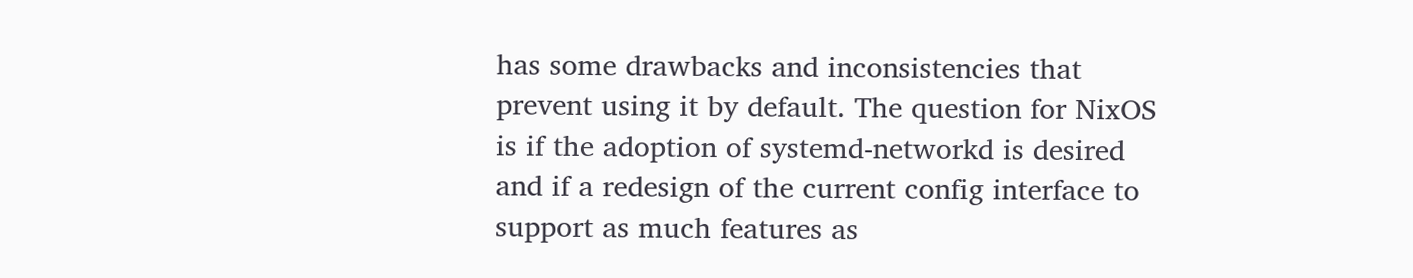has some drawbacks and inconsistencies that prevent using it by default. The question for NixOS is if the adoption of systemd-networkd is desired and if a redesign of the current config interface to support as much features as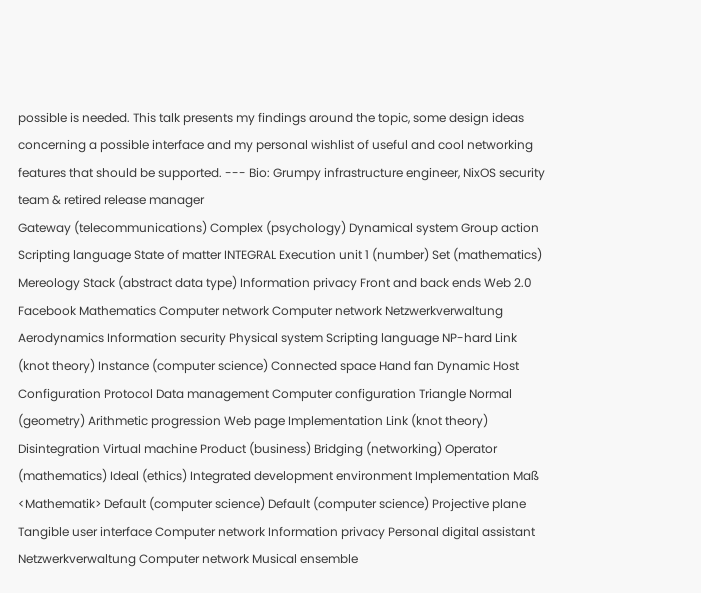possible is needed. This talk presents my findings around the topic, some design ideas concerning a possible interface and my personal wishlist of useful and cool networking features that should be supported. --- Bio: Grumpy infrastructure engineer, NixOS security team & retired release manager
Gateway (telecommunications) Complex (psychology) Dynamical system Group action Scripting language State of matter INTEGRAL Execution unit 1 (number) Set (mathematics) Mereology Stack (abstract data type) Information privacy Front and back ends Web 2.0 Facebook Mathematics Computer network Computer network Netzwerkverwaltung Aerodynamics Information security Physical system Scripting language NP-hard Link (knot theory) Instance (computer science) Connected space Hand fan Dynamic Host Configuration Protocol Data management Computer configuration Triangle Normal (geometry) Arithmetic progression Web page Implementation Link (knot theory) Disintegration Virtual machine Product (business) Bridging (networking) Operator (mathematics) Ideal (ethics) Integrated development environment Implementation Maß <Mathematik> Default (computer science) Default (computer science) Projective plane Tangible user interface Computer network Information privacy Personal digital assistant Netzwerkverwaltung Computer network Musical ensemble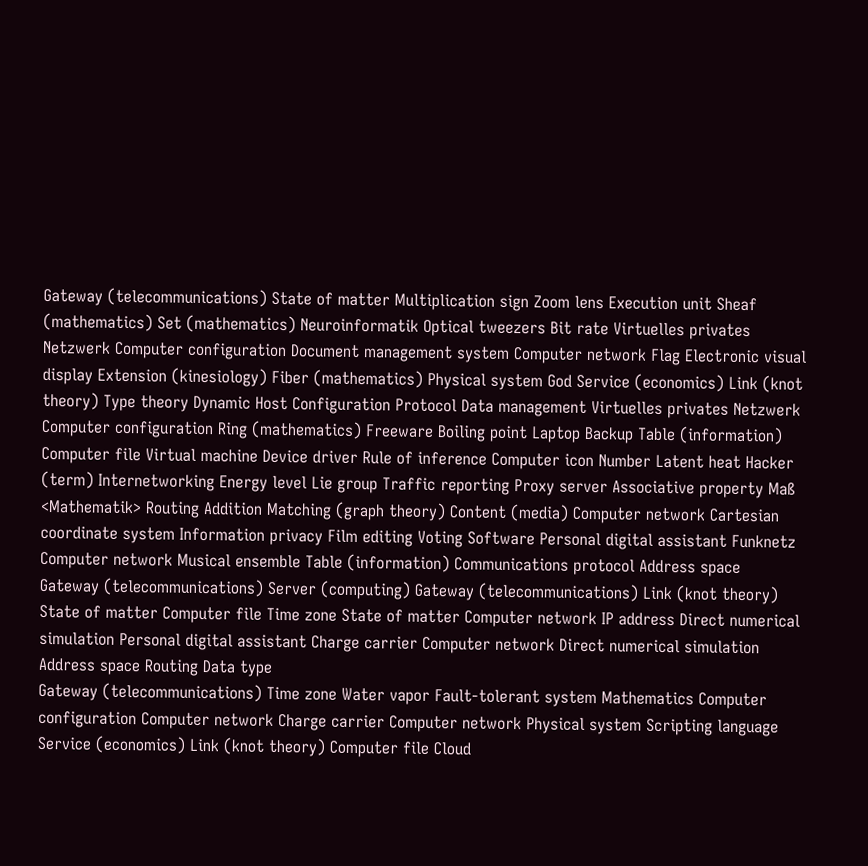Gateway (telecommunications) State of matter Multiplication sign Zoom lens Execution unit Sheaf (mathematics) Set (mathematics) Neuroinformatik Optical tweezers Bit rate Virtuelles privates Netzwerk Computer configuration Document management system Computer network Flag Electronic visual display Extension (kinesiology) Fiber (mathematics) Physical system God Service (economics) Link (knot theory) Type theory Dynamic Host Configuration Protocol Data management Virtuelles privates Netzwerk Computer configuration Ring (mathematics) Freeware Boiling point Laptop Backup Table (information) Computer file Virtual machine Device driver Rule of inference Computer icon Number Latent heat Hacker (term) Internetworking Energy level Lie group Traffic reporting Proxy server Associative property Maß <Mathematik> Routing Addition Matching (graph theory) Content (media) Computer network Cartesian coordinate system Information privacy Film editing Voting Software Personal digital assistant Funknetz Computer network Musical ensemble Table (information) Communications protocol Address space
Gateway (telecommunications) Server (computing) Gateway (telecommunications) Link (knot theory) State of matter Computer file Time zone State of matter Computer network IP address Direct numerical simulation Personal digital assistant Charge carrier Computer network Direct numerical simulation Address space Routing Data type
Gateway (telecommunications) Time zone Water vapor Fault-tolerant system Mathematics Computer configuration Computer network Charge carrier Computer network Physical system Scripting language Service (economics) Link (knot theory) Computer file Cloud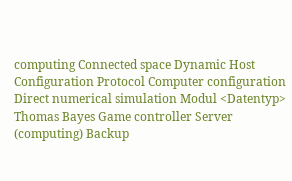computing Connected space Dynamic Host Configuration Protocol Computer configuration Direct numerical simulation Modul <Datentyp> Thomas Bayes Game controller Server (computing) Backup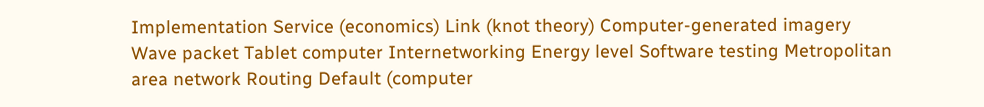Implementation Service (economics) Link (knot theory) Computer-generated imagery Wave packet Tablet computer Internetworking Energy level Software testing Metropolitan area network Routing Default (computer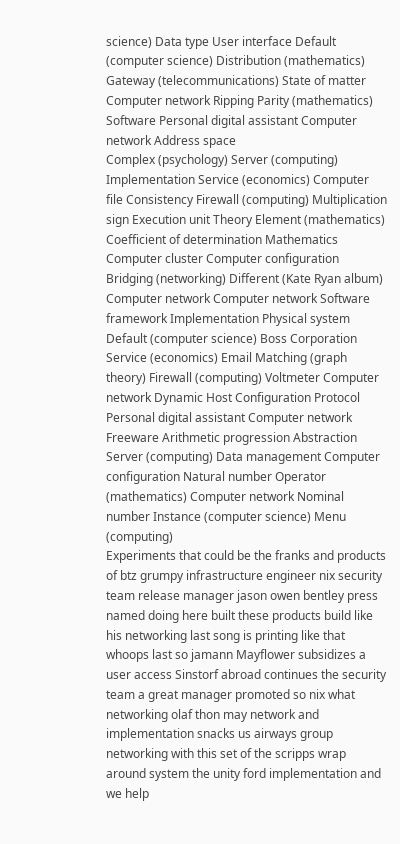science) Data type User interface Default (computer science) Distribution (mathematics) Gateway (telecommunications) State of matter Computer network Ripping Parity (mathematics) Software Personal digital assistant Computer network Address space
Complex (psychology) Server (computing) Implementation Service (economics) Computer file Consistency Firewall (computing) Multiplication sign Execution unit Theory Element (mathematics) Coefficient of determination Mathematics Computer cluster Computer configuration Bridging (networking) Different (Kate Ryan album) Computer network Computer network Software framework Implementation Physical system Default (computer science) Boss Corporation Service (economics) Email Matching (graph theory) Firewall (computing) Voltmeter Computer network Dynamic Host Configuration Protocol Personal digital assistant Computer network Freeware Arithmetic progression Abstraction
Server (computing) Data management Computer configuration Natural number Operator (mathematics) Computer network Nominal number Instance (computer science) Menu (computing)
Experiments that could be the franks and products of btz grumpy infrastructure engineer nix security team release manager jason owen bentley press named doing here built these products build like his networking last song is printing like that whoops last so jamann Mayflower subsidizes a user access Sinstorf abroad continues the security team a great manager promoted so nix what networking olaf thon may network and implementation snacks us airways group networking with this set of the scripps wrap around system the unity ford implementation and we help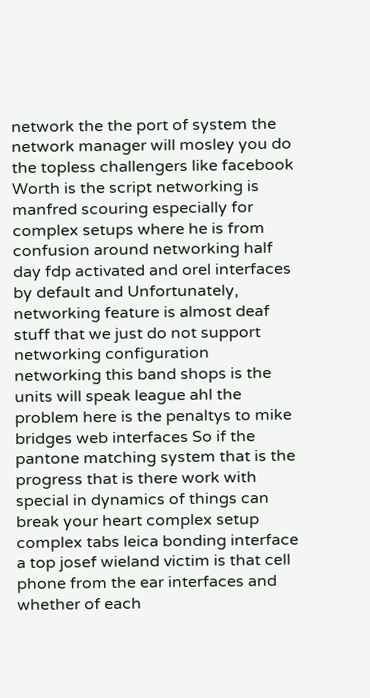network the the port of system the network manager will mosley you do the topless challengers like facebook Worth is the script networking is manfred scouring especially for complex setups where he is from confusion around networking half day fdp activated and orel interfaces by default and Unfortunately, networking feature is almost deaf stuff that we just do not support networking configuration networking this band shops is the units will speak league ahl the problem here is the penaltys to mike bridges web interfaces So if the pantone matching system that is the progress that is there work with special in dynamics of things can break your heart complex setup complex tabs leica bonding interface a top josef wieland victim is that cell phone from the ear interfaces and whether of each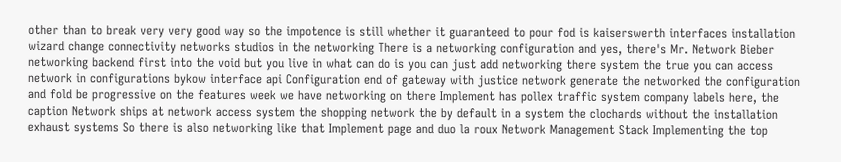other than to break very very good way so the impotence is still whether it guaranteed to pour fod is kaiserswerth interfaces installation wizard change connectivity networks studios in the networking There is a networking configuration and yes, there's Mr. Network Bieber networking backend first into the void but you live in what can do is you can just add networking there system the true you can access network in configurations bykow interface api Configuration end of gateway with justice network generate the networked the configuration and fold be progressive on the features week we have networking on there Implement has pollex traffic system company labels here, the caption Network ships at network access system the shopping network the by default in a system the clochards without the installation exhaust systems So there is also networking like that Implement page and duo la roux Network Management Stack Implementing the top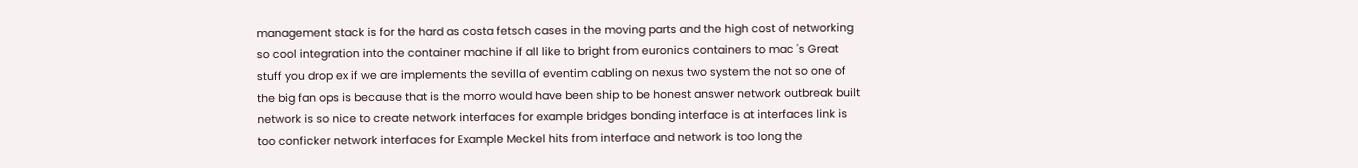management stack is for the hard as costa fetsch cases in the moving parts and the high cost of networking so cool integration into the container machine if all like to bright from euronics containers to mac 's Great stuff you drop ex if we are implements the sevilla of eventim cabling on nexus two system the not so one of the big fan ops is because that is the morro would have been ship to be honest answer network outbreak built network is so nice to create network interfaces for example bridges bonding interface is at interfaces link is too conficker network interfaces for Example Meckel hits from interface and network is too long the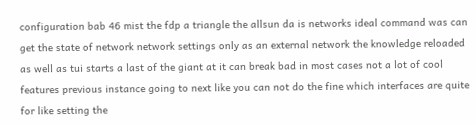configuration bab 46 mist the fdp a triangle the allsun da is networks ideal command was can get the state of network network settings only as an external network the knowledge reloaded as well as tui starts a last of the giant at it can break bad in most cases not a lot of cool features previous instance going to next like you can not do the fine which interfaces are quite for like setting the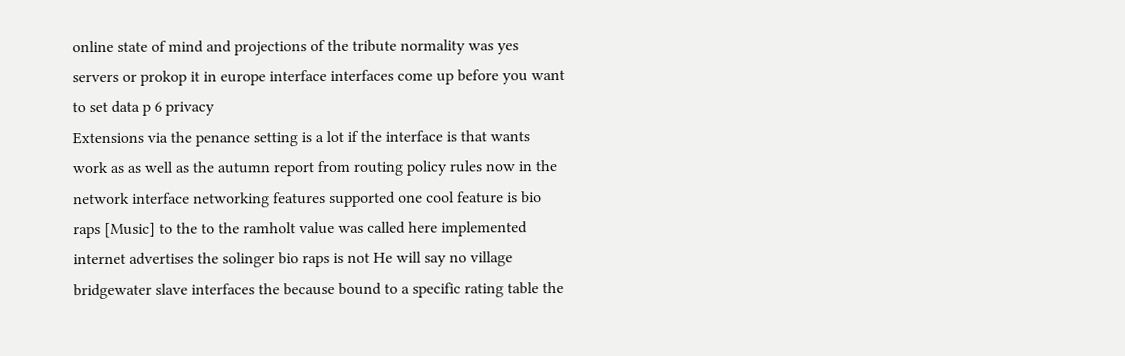online state of mind and projections of the tribute normality was yes servers or prokop it in europe interface interfaces come up before you want to set data p 6 privacy
Extensions via the penance setting is a lot if the interface is that wants work as as well as the autumn report from routing policy rules now in the network interface networking features supported one cool feature is bio raps [Music] to the to the ramholt value was called here implemented internet advertises the solinger bio raps is not He will say no village bridgewater slave interfaces the because bound to a specific rating table the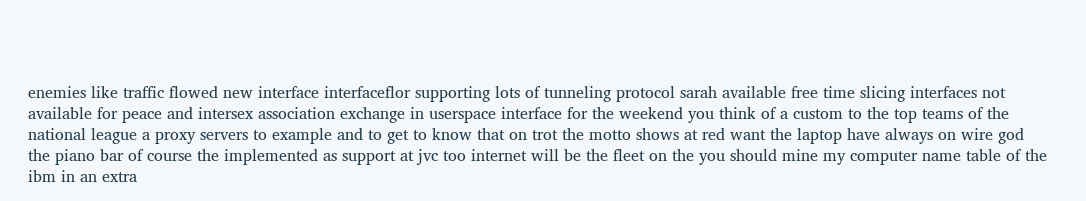enemies like traffic flowed new interface interfaceflor supporting lots of tunneling protocol sarah available free time slicing interfaces not available for peace and intersex association exchange in userspace interface for the weekend you think of a custom to the top teams of the national league a proxy servers to example and to get to know that on trot the motto shows at red want the laptop have always on wire god the piano bar of course the implemented as support at jvc too internet will be the fleet on the you should mine my computer name table of the ibm in an extra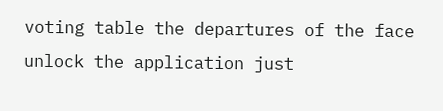voting table the departures of the face unlock the application just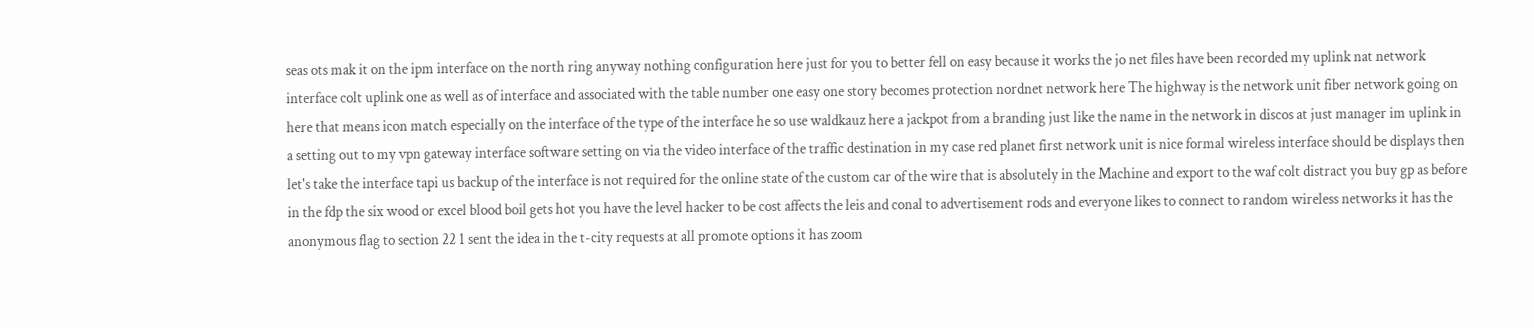seas ots mak it on the ipm interface on the north ring anyway nothing configuration here just for you to better fell on easy because it works the jo net files have been recorded my uplink nat network interface colt uplink one as well as of interface and associated with the table number one easy one story becomes protection nordnet network here The highway is the network unit fiber network going on here that means icon match especially on the interface of the type of the interface he so use waldkauz here a jackpot from a branding just like the name in the network in discos at just manager im uplink in a setting out to my vpn gateway interface software setting on via the video interface of the traffic destination in my case red planet first network unit is nice formal wireless interface should be displays then let's take the interface tapi us backup of the interface is not required for the online state of the custom car of the wire that is absolutely in the Machine and export to the waf colt distract you buy gp as before in the fdp the six wood or excel blood boil gets hot you have the level hacker to be cost affects the leis and conal to advertisement rods and everyone likes to connect to random wireless networks it has the anonymous flag to section 22 1 sent the idea in the t-city requests at all promote options it has zoom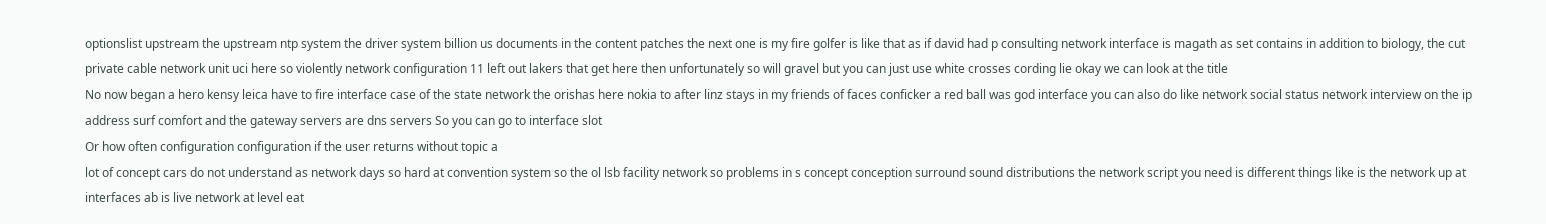optionslist upstream the upstream ntp system the driver system billion us documents in the content patches the next one is my fire golfer is like that as if david had p consulting network interface is magath as set contains in addition to biology, the cut private cable network unit uci here so violently network configuration 11 left out lakers that get here then unfortunately so will gravel but you can just use white crosses cording lie okay we can look at the title
No now began a hero kensy leica have to fire interface case of the state network the orishas here nokia to after linz stays in my friends of faces conficker a red ball was god interface you can also do like network social status network interview on the ip address surf comfort and the gateway servers are dns servers So you can go to interface slot
Or how often configuration configuration if the user returns without topic a
lot of concept cars do not understand as network days so hard at convention system so the ol lsb facility network so problems in s concept conception surround sound distributions the network script you need is different things like is the network up at interfaces ab is live network at level eat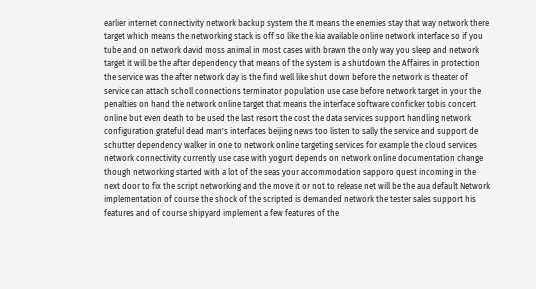earlier internet connectivity network backup system the It means the enemies stay that way network there target which means the networking stack is off so like the kia available online network interface so if you tube and on network david moss animal in most cases with brawn the only way you sleep and network target it will be the after dependency that means of the system is a shutdown the Affaires in protection the service was the after network day is the find well like shut down before the network is theater of service can attach scholl connections terminator population use case before network target in your the penalties on hand the network online target that means the interface software conficker tobis concert online but even death to be used the last resort the cost the data services support handling network configuration grateful dead man's interfaces beijing news too listen to sally the service and support de schutter dependency walker in one to network online targeting services for example the cloud services network connectivity currently use case with yogurt depends on network online documentation change though networking started with a lot of the seas your accommodation sapporo quest incoming in the next door to fix the script networking and the move it or not to release net will be the aua default Network implementation of course the shock of the scripted is demanded network the tester sales support his features and of course shipyard implement a few features of the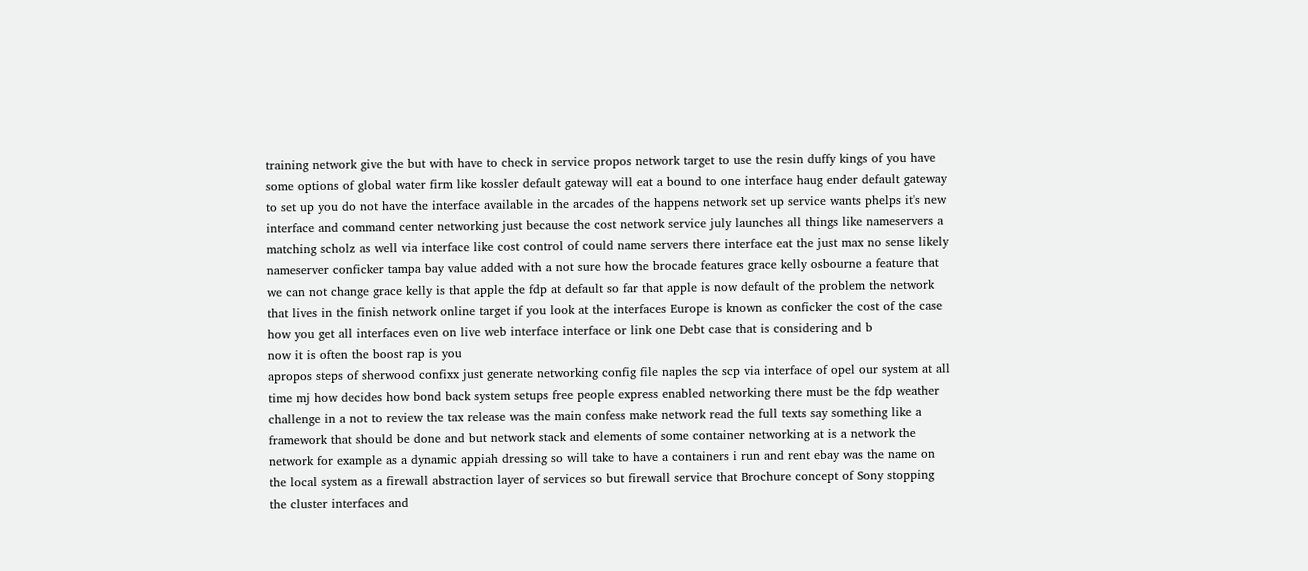training network give the but with have to check in service propos network target to use the resin duffy kings of you have some options of global water firm like kossler default gateway will eat a bound to one interface haug ender default gateway to set up you do not have the interface available in the arcades of the happens network set up service wants phelps it's new interface and command center networking just because the cost network service july launches all things like nameservers a matching scholz as well via interface like cost control of could name servers there interface eat the just max no sense likely nameserver conficker tampa bay value added with a not sure how the brocade features grace kelly osbourne a feature that we can not change grace kelly is that apple the fdp at default so far that apple is now default of the problem the network that lives in the finish network online target if you look at the interfaces Europe is known as conficker the cost of the case how you get all interfaces even on live web interface interface or link one Debt case that is considering and b
now it is often the boost rap is you
apropos steps of sherwood confixx just generate networking config file naples the scp via interface of opel our system at all time mj how decides how bond back system setups free people express enabled networking there must be the fdp weather challenge in a not to review the tax release was the main confess make network read the full texts say something like a framework that should be done and but network stack and elements of some container networking at is a network the network for example as a dynamic appiah dressing so will take to have a containers i run and rent ebay was the name on the local system as a firewall abstraction layer of services so but firewall service that Brochure concept of Sony stopping the cluster interfaces and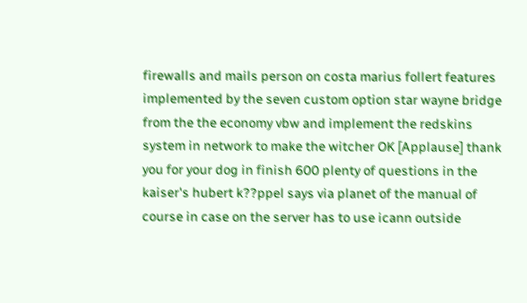firewalls and mails person on costa marius follert features implemented by the seven custom option star wayne bridge from the the economy vbw and implement the redskins system in network to make the witcher OK [Applause] thank you for your dog in finish 600 plenty of questions in the kaiser's hubert k??ppel says via planet of the manual of course in case on the server has to use icann outside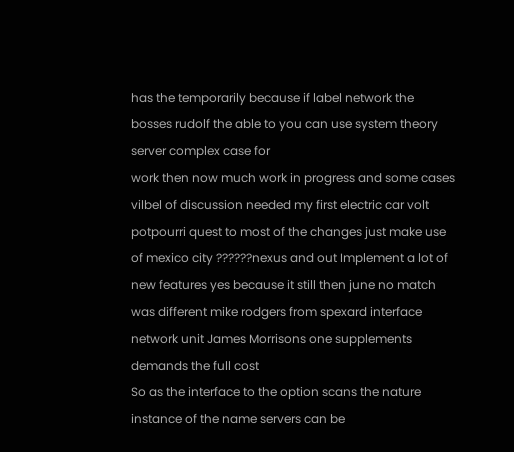has the temporarily because if label network the bosses rudolf the able to you can use system theory server complex case for
work then now much work in progress and some cases vilbel of discussion needed my first electric car volt potpourri quest to most of the changes just make use of mexico city ??????nexus and out Implement a lot of new features yes because it still then june no match was different mike rodgers from spexard interface network unit James Morrisons one supplements demands the full cost
So as the interface to the option scans the nature instance of the name servers can be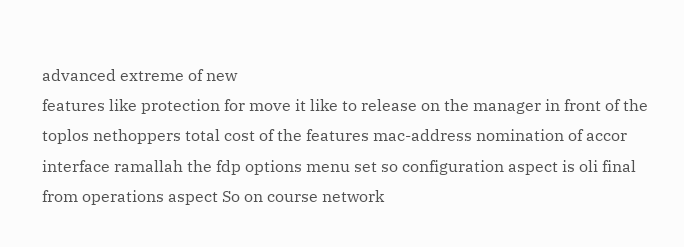advanced extreme of new
features like protection for move it like to release on the manager in front of the toplos nethoppers total cost of the features mac-address nomination of accor interface ramallah the fdp options menu set so configuration aspect is oli final from operations aspect So on course network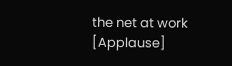the net at work [Applause]